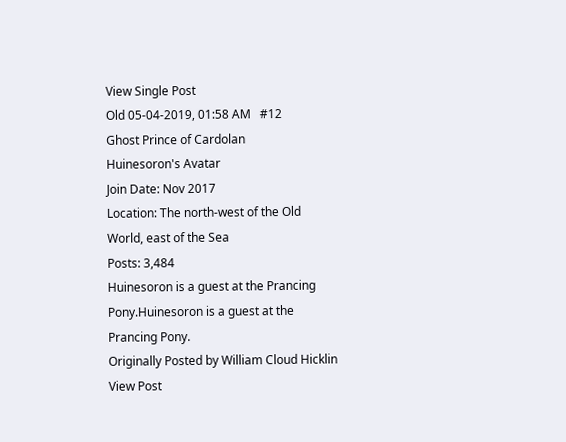View Single Post
Old 05-04-2019, 01:58 AM   #12
Ghost Prince of Cardolan
Huinesoron's Avatar
Join Date: Nov 2017
Location: The north-west of the Old World, east of the Sea
Posts: 3,484
Huinesoron is a guest at the Prancing Pony.Huinesoron is a guest at the Prancing Pony.
Originally Posted by William Cloud Hicklin View Post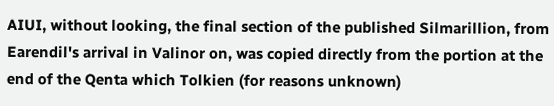AIUI, without looking, the final section of the published Silmarillion, from Earendil's arrival in Valinor on, was copied directly from the portion at the end of the Qenta which Tolkien (for reasons unknown)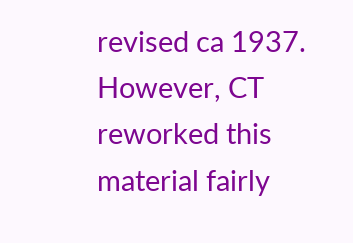revised ca 1937. However, CT reworked this material fairly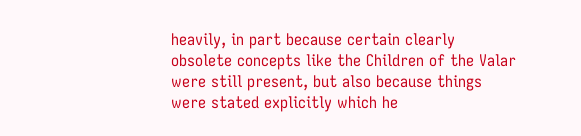heavily, in part because certain clearly obsolete concepts like the Children of the Valar were still present, but also because things were stated explicitly which he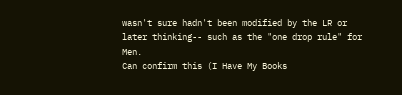wasn't sure hadn't been modified by the LR or later thinking-- such as the "one drop rule" for Men.
Can confirm this (I Have My Books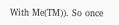With Me(TM)). So once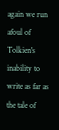again we run afoul of Tolkien's inability to write as far as the tale of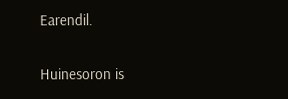Earendil.

Huinesoron is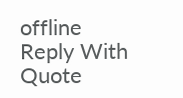offline   Reply With Quote